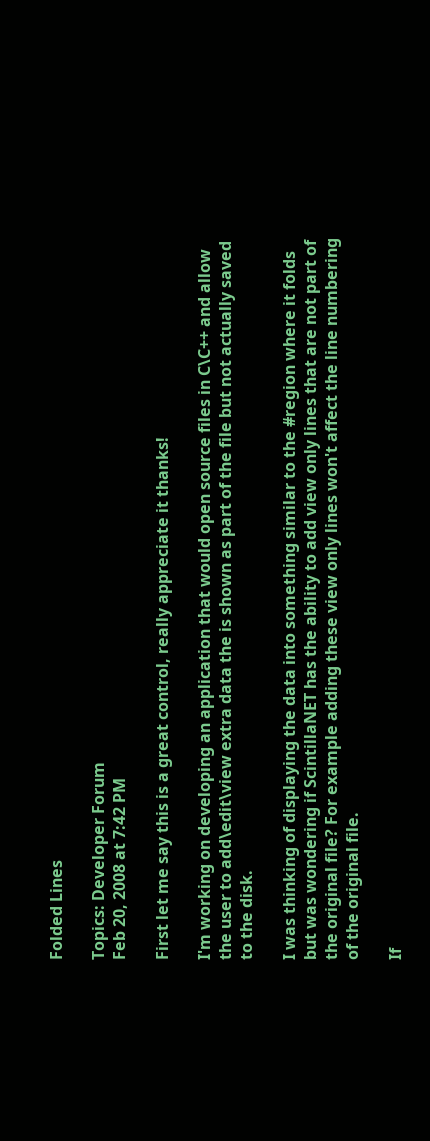Folded Lines

Topics: Developer Forum
Feb 20, 2008 at 7:42 PM

First let me say this is a great control, really appreciate it thanks!

I'm working on developing an application that would open source files in C\C++ and allow the user to add\edit\view extra data the is shown as part of the file but not actually saved to the disk.

I was thinking of displaying the data into something similar to the #region where it folds but was wondering if ScintillaNET has the ability to add view only lines that are not part of the original file? For example adding these view only lines won't affect the line numbering of the original file.

If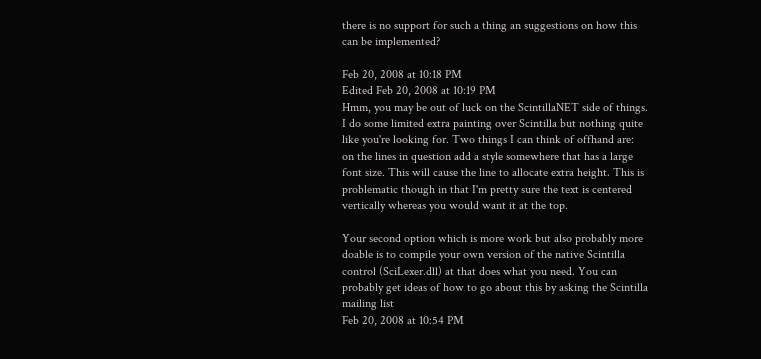there is no support for such a thing an suggestions on how this can be implemented?

Feb 20, 2008 at 10:18 PM
Edited Feb 20, 2008 at 10:19 PM
Hmm, you may be out of luck on the ScintillaNET side of things. I do some limited extra painting over Scintilla but nothing quite like you're looking for. Two things I can think of offhand are:
on the lines in question add a style somewhere that has a large font size. This will cause the line to allocate extra height. This is problematic though in that I'm pretty sure the text is centered vertically whereas you would want it at the top.

Your second option which is more work but also probably more doable is to compile your own version of the native Scintilla control (SciLexer.dll) at that does what you need. You can probably get ideas of how to go about this by asking the Scintilla mailing list
Feb 20, 2008 at 10:54 PM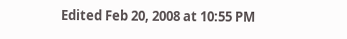Edited Feb 20, 2008 at 10:55 PM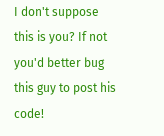I don't suppose this is you? If not you'd better bug this guy to post his code!